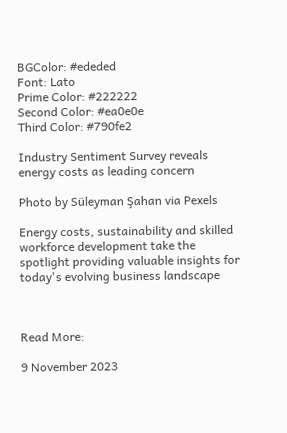BGColor: #ededed
Font: Lato
Prime Color: #222222
Second Color: #ea0e0e
Third Color: #790fe2

Industry Sentiment Survey reveals energy costs as leading concern

Photo by Süleyman Şahan via Pexels

Energy costs, sustainability and skilled workforce development take the spotlight providing valuable insights for today's evolving business landscape



Read More:

9 November 2023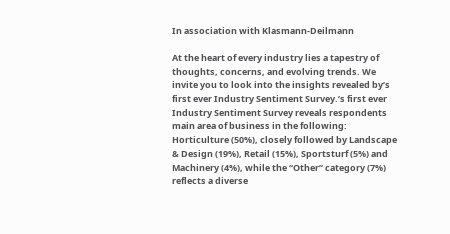In association with Klasmann-Deilmann

At the heart of every industry lies a tapestry of thoughts, concerns, and evolving trends. We invite you to look into the insights revealed by’s first ever Industry Sentiment Survey.’s first ever Industry Sentiment Survey reveals respondents main area of business in the following: Horticulture (50%), closely followed by Landscape & Design (19%), Retail (15%), Sportsturf (5%) and Machinery (4%), while the “Other” category (7%) reflects a diverse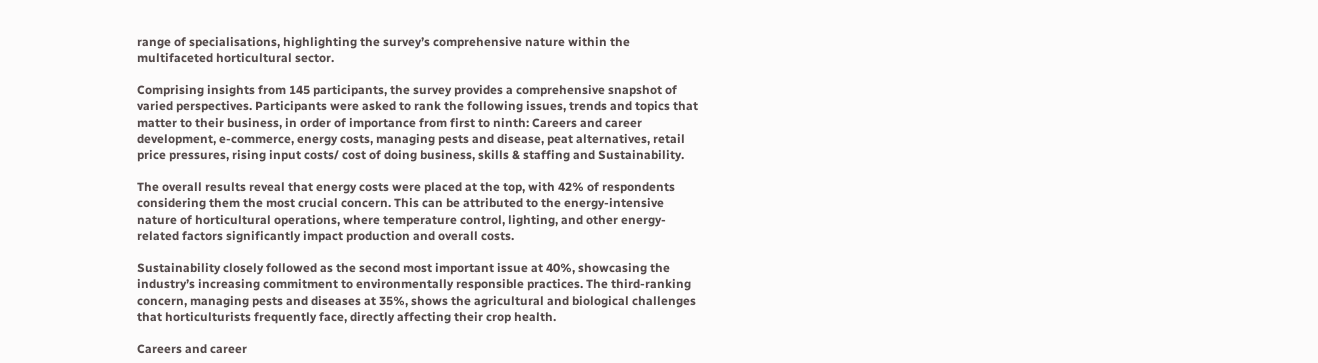range of specialisations, highlighting the survey’s comprehensive nature within the multifaceted horticultural sector.

Comprising insights from 145 participants, the survey provides a comprehensive snapshot of varied perspectives. Participants were asked to rank the following issues, trends and topics that matter to their business, in order of importance from first to ninth: Careers and career development, e-commerce, energy costs, managing pests and disease, peat alternatives, retail price pressures, rising input costs/ cost of doing business, skills & staffing and Sustainability.

The overall results reveal that energy costs were placed at the top, with 42% of respondents considering them the most crucial concern. This can be attributed to the energy-intensive nature of horticultural operations, where temperature control, lighting, and other energy-related factors significantly impact production and overall costs.

Sustainability closely followed as the second most important issue at 40%, showcasing the industry’s increasing commitment to environmentally responsible practices. The third-ranking concern, managing pests and diseases at 35%, shows the agricultural and biological challenges that horticulturists frequently face, directly affecting their crop health.

Careers and career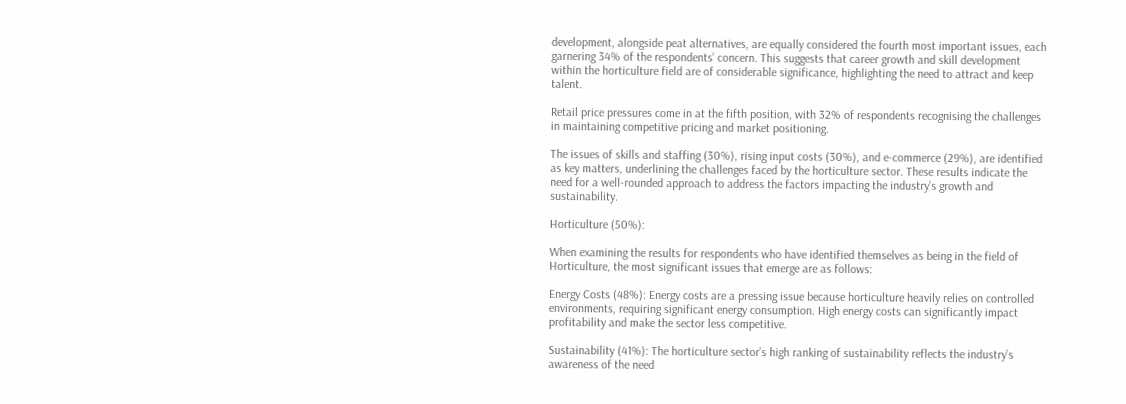development, alongside peat alternatives, are equally considered the fourth most important issues, each garnering 34% of the respondents’ concern. This suggests that career growth and skill development within the horticulture field are of considerable significance, highlighting the need to attract and keep talent.

Retail price pressures come in at the fifth position, with 32% of respondents recognising the challenges in maintaining competitive pricing and market positioning.

The issues of skills and staffing (30%), rising input costs (30%), and e-commerce (29%), are identified as key matters, underlining the challenges faced by the horticulture sector. These results indicate the need for a well-rounded approach to address the factors impacting the industry’s growth and sustainability.

Horticulture (50%):

When examining the results for respondents who have identified themselves as being in the field of Horticulture, the most significant issues that emerge are as follows:

Energy Costs (48%): Energy costs are a pressing issue because horticulture heavily relies on controlled environments, requiring significant energy consumption. High energy costs can significantly impact profitability and make the sector less competitive.

Sustainability (41%): The horticulture sector’s high ranking of sustainability reflects the industry’s awareness of the need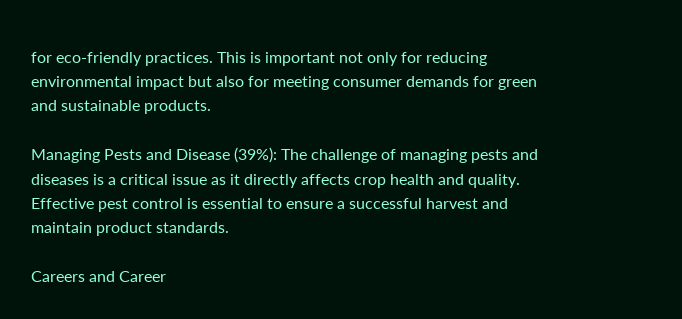for eco-friendly practices. This is important not only for reducing environmental impact but also for meeting consumer demands for green and sustainable products.

Managing Pests and Disease (39%): The challenge of managing pests and diseases is a critical issue as it directly affects crop health and quality. Effective pest control is essential to ensure a successful harvest and maintain product standards.

Careers and Career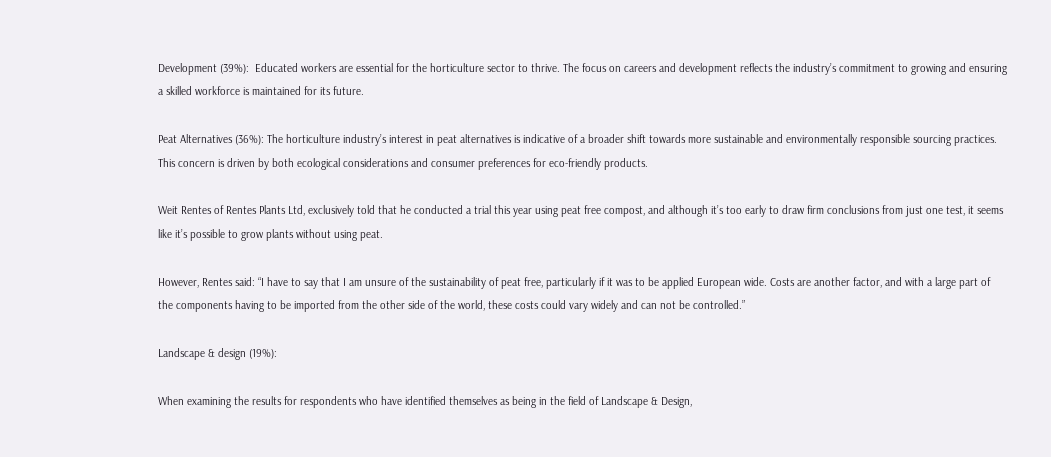Development (39%):  Educated workers are essential for the horticulture sector to thrive. The focus on careers and development reflects the industry’s commitment to growing and ensuring a skilled workforce is maintained for its future.

Peat Alternatives (36%): The horticulture industry’s interest in peat alternatives is indicative of a broader shift towards more sustainable and environmentally responsible sourcing practices. This concern is driven by both ecological considerations and consumer preferences for eco-friendly products.

Weit Rentes of Rentes Plants Ltd, exclusively told that he conducted a trial this year using peat free compost, and although it’s too early to draw firm conclusions from just one test, it seems like it’s possible to grow plants without using peat.

However, Rentes said: “I have to say that I am unsure of the sustainability of peat free, particularly if it was to be applied European wide. Costs are another factor, and with a large part of the components having to be imported from the other side of the world, these costs could vary widely and can not be controlled.”

Landscape & design (19%):

When examining the results for respondents who have identified themselves as being in the field of Landscape & Design,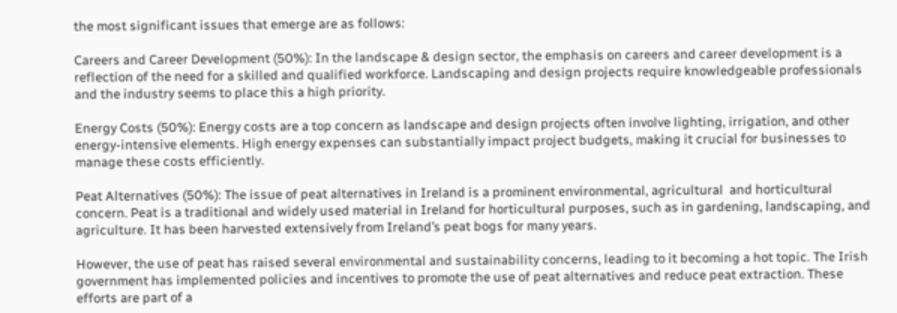the most significant issues that emerge are as follows:

Careers and Career Development (50%): In the landscape & design sector, the emphasis on careers and career development is a reflection of the need for a skilled and qualified workforce. Landscaping and design projects require knowledgeable professionals and the industry seems to place this a high priority.

Energy Costs (50%): Energy costs are a top concern as landscape and design projects often involve lighting, irrigation, and other energy-intensive elements. High energy expenses can substantially impact project budgets, making it crucial for businesses to manage these costs efficiently.

Peat Alternatives (50%): The issue of peat alternatives in Ireland is a prominent environmental, agricultural  and horticultural concern. Peat is a traditional and widely used material in Ireland for horticultural purposes, such as in gardening, landscaping, and agriculture. It has been harvested extensively from Ireland’s peat bogs for many years.

However, the use of peat has raised several environmental and sustainability concerns, leading to it becoming a hot topic. The Irish government has implemented policies and incentives to promote the use of peat alternatives and reduce peat extraction. These efforts are part of a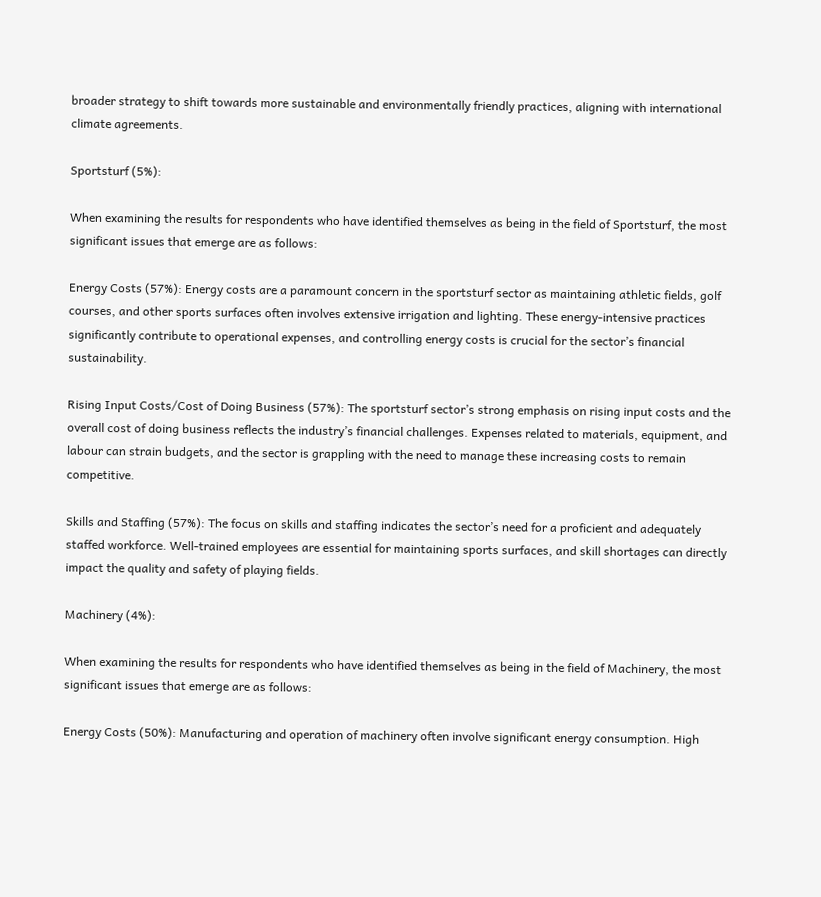broader strategy to shift towards more sustainable and environmentally friendly practices, aligning with international climate agreements.

Sportsturf (5%):

When examining the results for respondents who have identified themselves as being in the field of Sportsturf, the most significant issues that emerge are as follows:

Energy Costs (57%): Energy costs are a paramount concern in the sportsturf sector as maintaining athletic fields, golf courses, and other sports surfaces often involves extensive irrigation and lighting. These energy-intensive practices significantly contribute to operational expenses, and controlling energy costs is crucial for the sector’s financial sustainability.

Rising Input Costs/Cost of Doing Business (57%): The sportsturf sector’s strong emphasis on rising input costs and the overall cost of doing business reflects the industry’s financial challenges. Expenses related to materials, equipment, and labour can strain budgets, and the sector is grappling with the need to manage these increasing costs to remain competitive.

Skills and Staffing (57%): The focus on skills and staffing indicates the sector’s need for a proficient and adequately staffed workforce. Well-trained employees are essential for maintaining sports surfaces, and skill shortages can directly impact the quality and safety of playing fields.

Machinery (4%):

When examining the results for respondents who have identified themselves as being in the field of Machinery, the most significant issues that emerge are as follows:

Energy Costs (50%): Manufacturing and operation of machinery often involve significant energy consumption. High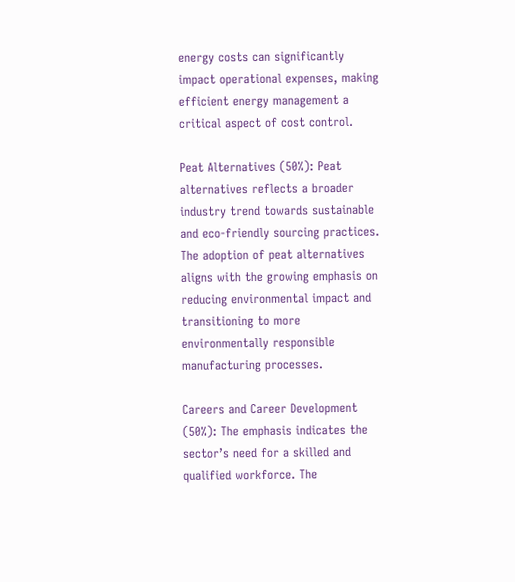energy costs can significantly impact operational expenses, making efficient energy management a critical aspect of cost control.

Peat Alternatives (50%): Peat alternatives reflects a broader industry trend towards sustainable and eco-friendly sourcing practices. The adoption of peat alternatives aligns with the growing emphasis on reducing environmental impact and transitioning to more environmentally responsible manufacturing processes.

Careers and Career Development (50%): The emphasis indicates the sector’s need for a skilled and qualified workforce. The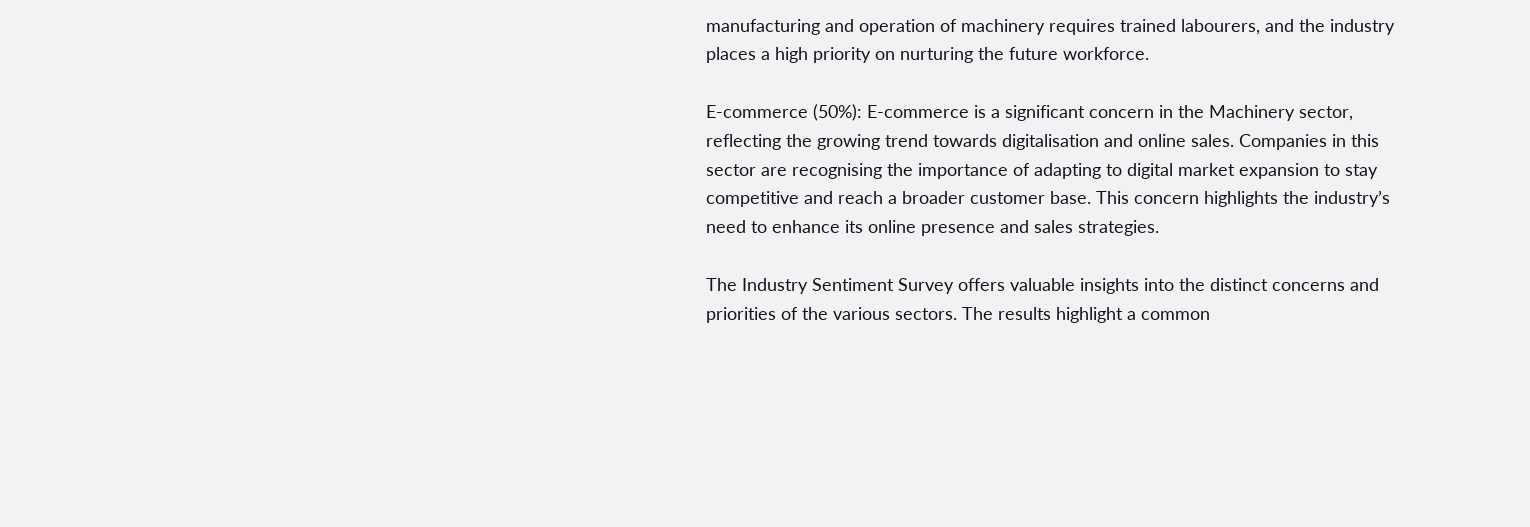manufacturing and operation of machinery requires trained labourers, and the industry places a high priority on nurturing the future workforce.

E-commerce (50%): E-commerce is a significant concern in the Machinery sector, reflecting the growing trend towards digitalisation and online sales. Companies in this sector are recognising the importance of adapting to digital market expansion to stay competitive and reach a broader customer base. This concern highlights the industry’s need to enhance its online presence and sales strategies.

The Industry Sentiment Survey offers valuable insights into the distinct concerns and priorities of the various sectors. The results highlight a common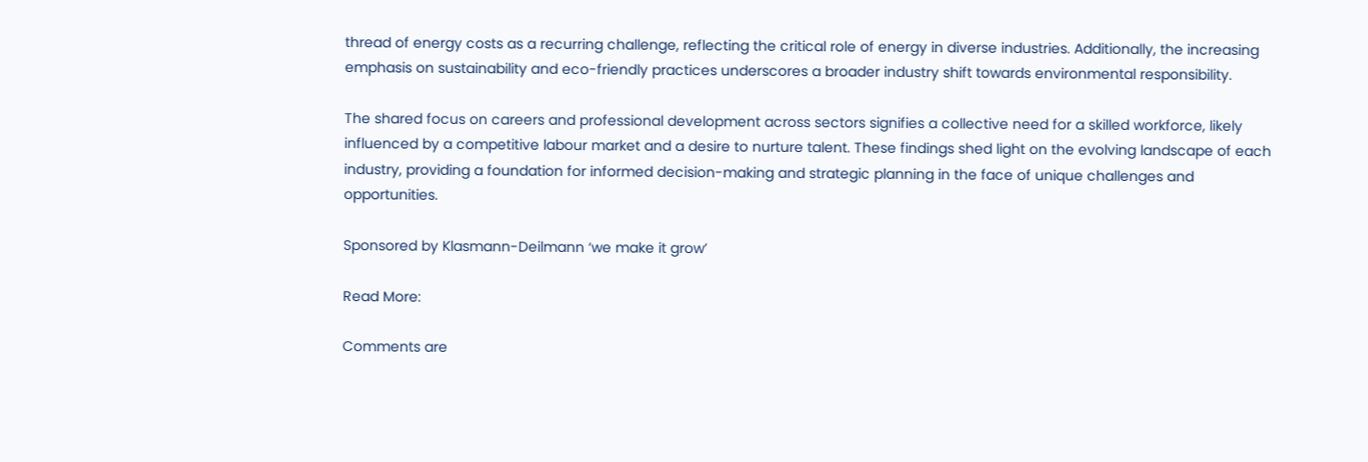thread of energy costs as a recurring challenge, reflecting the critical role of energy in diverse industries. Additionally, the increasing emphasis on sustainability and eco-friendly practices underscores a broader industry shift towards environmental responsibility.

The shared focus on careers and professional development across sectors signifies a collective need for a skilled workforce, likely influenced by a competitive labour market and a desire to nurture talent. These findings shed light on the evolving landscape of each industry, providing a foundation for informed decision-making and strategic planning in the face of unique challenges and opportunities.

Sponsored by Klasmann-Deilmann ‘we make it grow’

Read More:

Comments are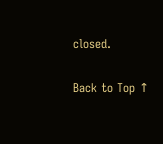closed.

Back to Top ↑